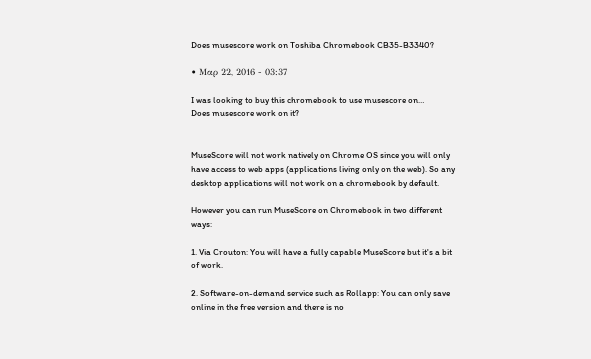Does musescore work on Toshiba Chromebook CB35-B3340?

• Μαρ 22, 2016 - 03:37

I was looking to buy this chromebook to use musescore on…
Does musescore work on it?


MuseScore will not work natively on Chrome OS since you will only have access to web apps (applications living only on the web). So any desktop applications will not work on a chromebook by default.

However you can run MuseScore on Chromebook in two different ways:

1. Via Crouton: You will have a fully capable MuseScore but it's a bit of work.

2. Software-on-demand service such as Rollapp: You can only save online in the free version and there is no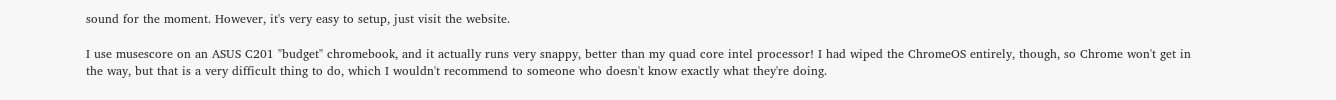sound for the moment. However, it's very easy to setup, just visit the website.

I use musescore on an ASUS C201 "budget" chromebook, and it actually runs very snappy, better than my quad core intel processor! I had wiped the ChromeOS entirely, though, so Chrome won't get in the way, but that is a very difficult thing to do, which I wouldn't recommend to someone who doesn't know exactly what they're doing.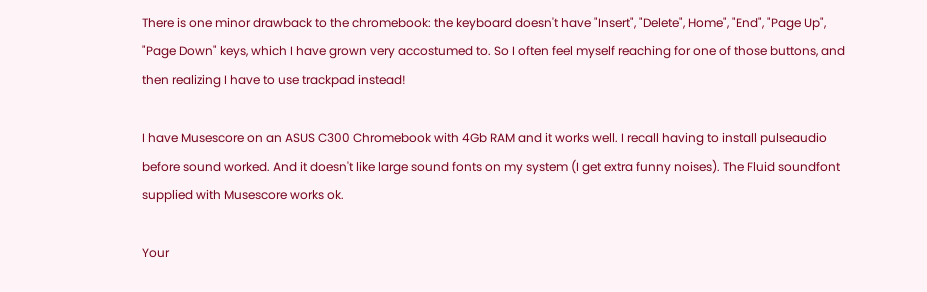There is one minor drawback to the chromebook: the keyboard doesn't have "Insert", "Delete", Home", "End", "Page Up", "Page Down" keys, which I have grown very accostumed to. So I often feel myself reaching for one of those buttons, and then realizing I have to use trackpad instead!

I have Musescore on an ASUS C300 Chromebook with 4Gb RAM and it works well. I recall having to install pulseaudio before sound worked. And it doesn't like large sound fonts on my system (I get extra funny noises). The Fluid soundfont supplied with Musescore works ok.

Your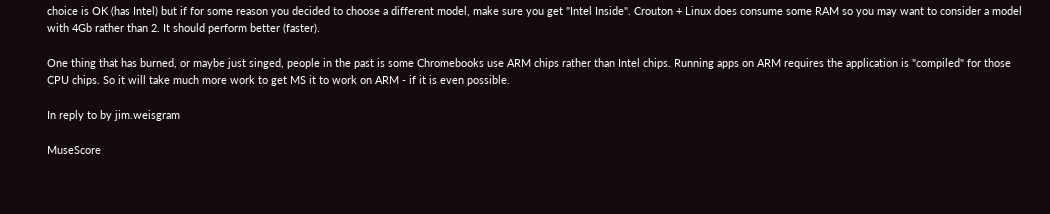choice is OK (has Intel) but if for some reason you decided to choose a different model, make sure you get "Intel Inside". Crouton + Linux does consume some RAM so you may want to consider a model with 4Gb rather than 2. It should perform better (faster).

One thing that has burned, or maybe just singed, people in the past is some Chromebooks use ARM chips rather than Intel chips. Running apps on ARM requires the application is "compiled" for those CPU chips. So it will take much more work to get MS it to work on ARM - if it is even possible.

In reply to by jim.weisgram

MuseScore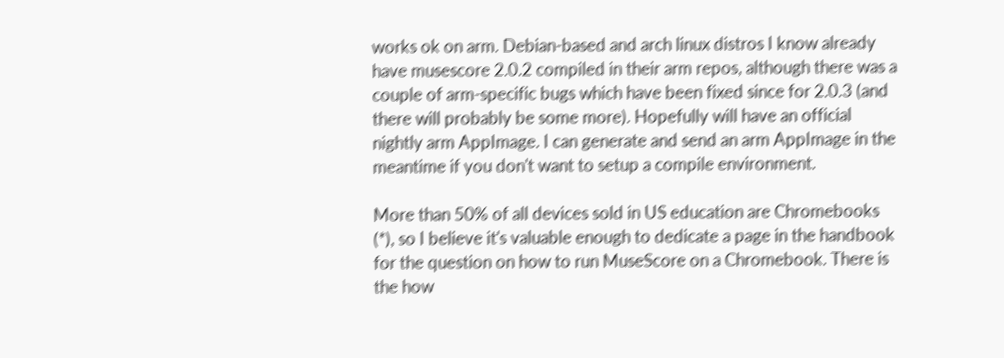works ok on arm. Debian-based and arch linux distros I know already have musescore 2.0.2 compiled in their arm repos, although there was a couple of arm-specific bugs which have been fixed since for 2.0.3 (and there will probably be some more). Hopefully will have an official nightly arm AppImage. I can generate and send an arm AppImage in the meantime if you don't want to setup a compile environment.

More than 50% of all devices sold in US education are Chromebooks (*), so I believe it's valuable enough to dedicate a page in the handbook for the question on how to run MuseScore on a Chromebook. There is the how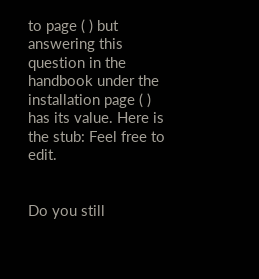to page ( ) but answering this question in the handbook under the installation page ( ) has its value. Here is the stub: Feel free to edit.


Do you still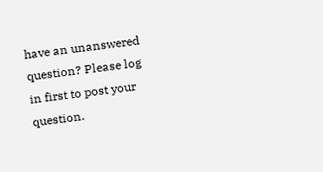have an unanswered question? Please log in first to post your question.